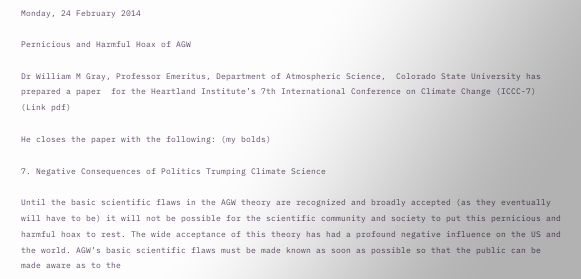Monday, 24 February 2014

Pernicious and Harmful Hoax of AGW

Dr William M Gray, Professor Emeritus, Department of Atmospheric Science,  Colorado State University has prepared a paper  for the Heartland Institute’s 7th International Conference on Climate Change (ICCC-7) (Link pdf)

He closes the paper with the following: (my bolds)

7. Negative Consequences of Politics Trumping Climate Science

Until the basic scientific flaws in the AGW theory are recognized and broadly accepted (as they eventually will have to be) it will not be possible for the scientific community and society to put this pernicious and harmful hoax to rest. The wide acceptance of this theory has had a profound negative influence on the US and the world. AGW’s basic scientific flaws must be made known as soon as possible so that the public can be made aware as to the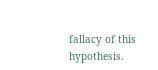fallacy of this hypothesis.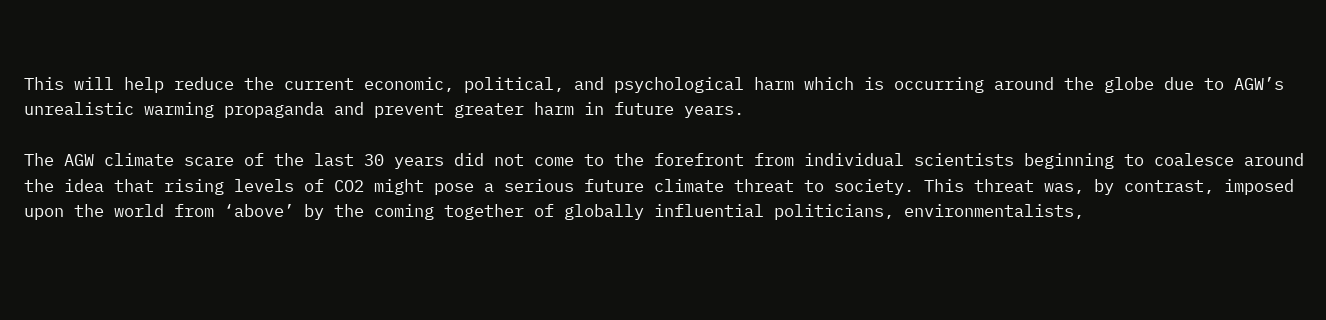This will help reduce the current economic, political, and psychological harm which is occurring around the globe due to AGW’s unrealistic warming propaganda and prevent greater harm in future years.

The AGW climate scare of the last 30 years did not come to the forefront from individual scientists beginning to coalesce around the idea that rising levels of CO2 might pose a serious future climate threat to society. This threat was, by contrast, imposed upon the world from ‘above’ by the coming together of globally influential politicians, environmentalists,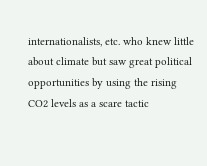internationalists, etc. who knew little about climate but saw great political opportunities by using the rising CO2 levels as a scare tactic